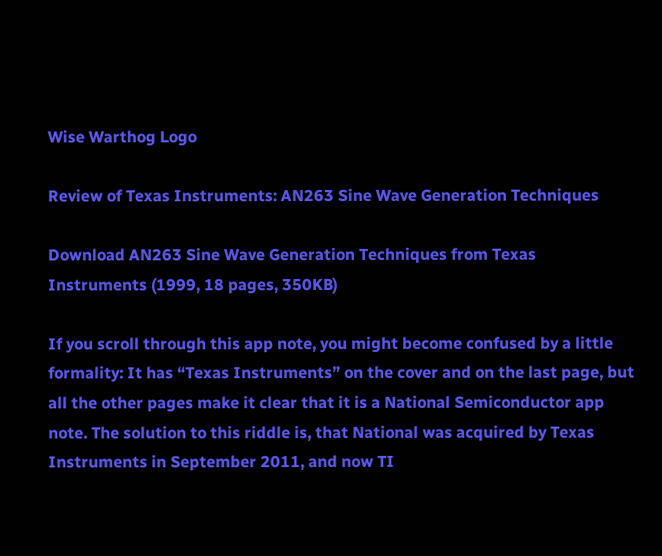Wise Warthog Logo

Review of Texas Instruments: AN263 Sine Wave Generation Techniques

Download AN263 Sine Wave Generation Techniques from Texas Instruments (1999, 18 pages, 350KB)

If you scroll through this app note, you might become confused by a little formality: It has “Texas Instruments” on the cover and on the last page, but all the other pages make it clear that it is a National Semiconductor app note. The solution to this riddle is, that National was acquired by Texas Instruments in September 2011, and now TI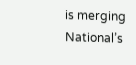is merging National’s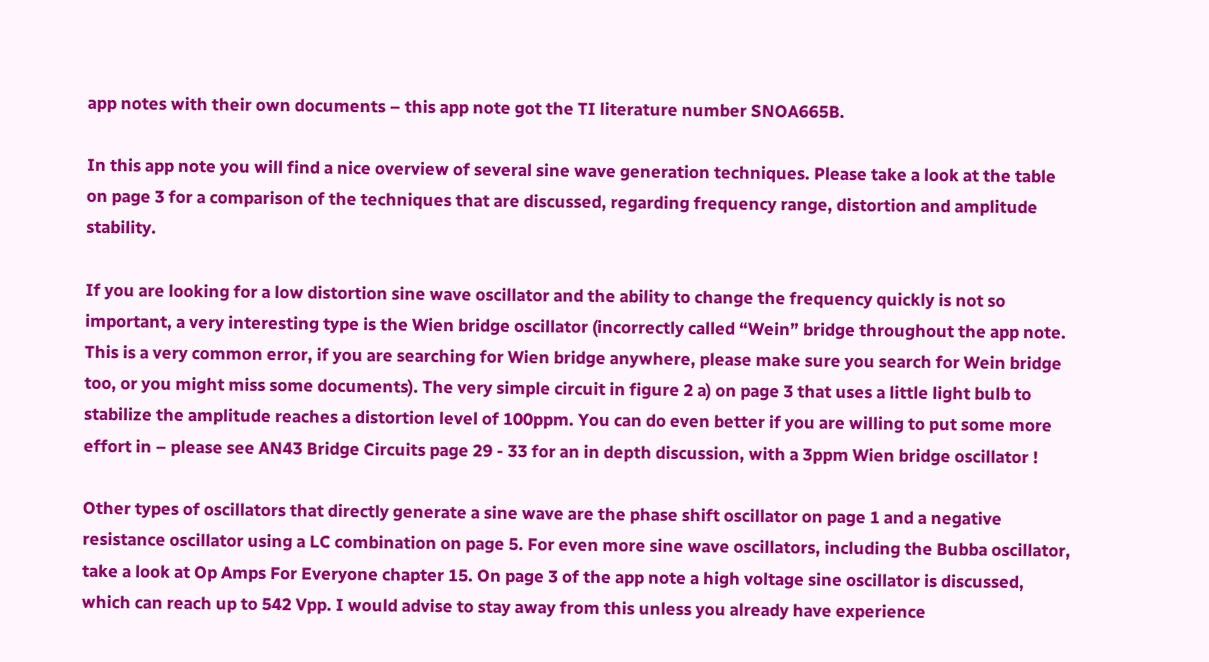app notes with their own documents – this app note got the TI literature number SNOA665B.

In this app note you will find a nice overview of several sine wave generation techniques. Please take a look at the table on page 3 for a comparison of the techniques that are discussed, regarding frequency range, distortion and amplitude stability.

If you are looking for a low distortion sine wave oscillator and the ability to change the frequency quickly is not so important, a very interesting type is the Wien bridge oscillator (incorrectly called “Wein” bridge throughout the app note. This is a very common error, if you are searching for Wien bridge anywhere, please make sure you search for Wein bridge too, or you might miss some documents). The very simple circuit in figure 2 a) on page 3 that uses a little light bulb to stabilize the amplitude reaches a distortion level of 100ppm. You can do even better if you are willing to put some more effort in – please see AN43 Bridge Circuits page 29 - 33 for an in depth discussion, with a 3ppm Wien bridge oscillator !

Other types of oscillators that directly generate a sine wave are the phase shift oscillator on page 1 and a negative resistance oscillator using a LC combination on page 5. For even more sine wave oscillators, including the Bubba oscillator, take a look at Op Amps For Everyone chapter 15. On page 3 of the app note a high voltage sine oscillator is discussed, which can reach up to 542 Vpp. I would advise to stay away from this unless you already have experience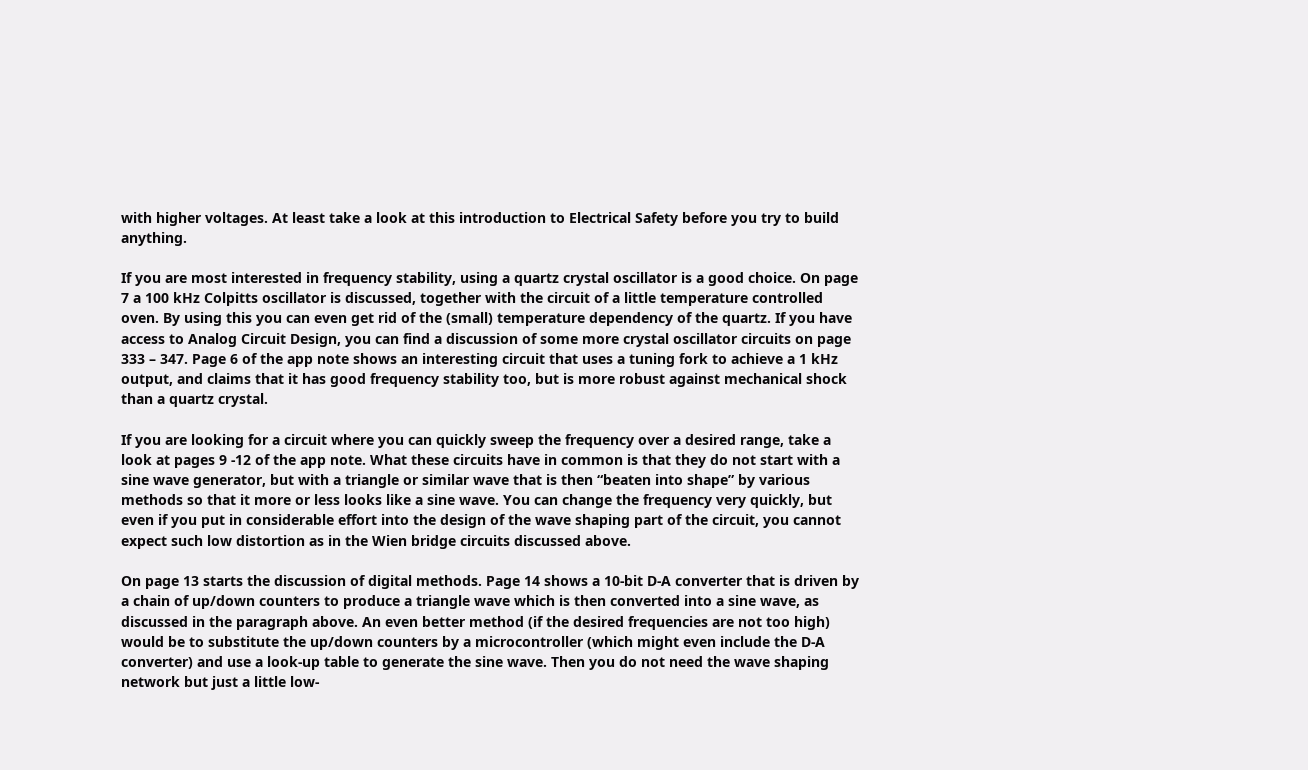with higher voltages. At least take a look at this introduction to Electrical Safety before you try to build anything.

If you are most interested in frequency stability, using a quartz crystal oscillator is a good choice. On page 7 a 100 kHz Colpitts oscillator is discussed, together with the circuit of a little temperature controlled oven. By using this you can even get rid of the (small) temperature dependency of the quartz. If you have access to Analog Circuit Design, you can find a discussion of some more crystal oscillator circuits on page 333 – 347. Page 6 of the app note shows an interesting circuit that uses a tuning fork to achieve a 1 kHz output, and claims that it has good frequency stability too, but is more robust against mechanical shock than a quartz crystal.

If you are looking for a circuit where you can quickly sweep the frequency over a desired range, take a look at pages 9 -12 of the app note. What these circuits have in common is that they do not start with a sine wave generator, but with a triangle or similar wave that is then “beaten into shape” by various methods so that it more or less looks like a sine wave. You can change the frequency very quickly, but even if you put in considerable effort into the design of the wave shaping part of the circuit, you cannot expect such low distortion as in the Wien bridge circuits discussed above.

On page 13 starts the discussion of digital methods. Page 14 shows a 10-bit D-A converter that is driven by a chain of up/down counters to produce a triangle wave which is then converted into a sine wave, as discussed in the paragraph above. An even better method (if the desired frequencies are not too high) would be to substitute the up/down counters by a microcontroller (which might even include the D-A converter) and use a look-up table to generate the sine wave. Then you do not need the wave shaping network but just a little low-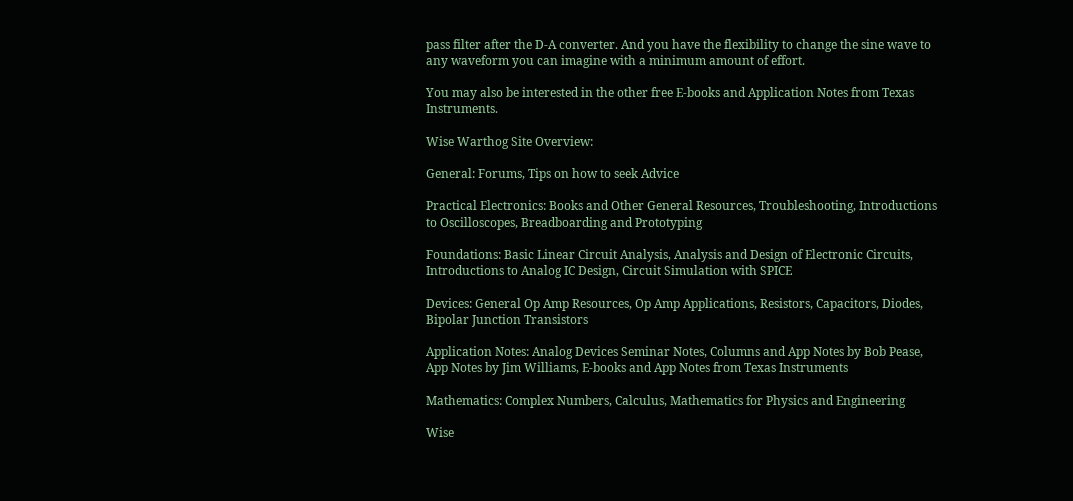pass filter after the D-A converter. And you have the flexibility to change the sine wave to any waveform you can imagine with a minimum amount of effort.

You may also be interested in the other free E-books and Application Notes from Texas Instruments.

Wise Warthog Site Overview:

General: Forums, Tips on how to seek Advice

Practical Electronics: Books and Other General Resources, Troubleshooting, Introductions to Oscilloscopes, Breadboarding and Prototyping

Foundations: Basic Linear Circuit Analysis, Analysis and Design of Electronic Circuits, Introductions to Analog IC Design, Circuit Simulation with SPICE

Devices: General Op Amp Resources, Op Amp Applications, Resistors, Capacitors, Diodes, Bipolar Junction Transistors

Application Notes: Analog Devices Seminar Notes, Columns and App Notes by Bob Pease, App Notes by Jim Williams, E-books and App Notes from Texas Instruments

Mathematics: Complex Numbers, Calculus, Mathematics for Physics and Engineering

Wise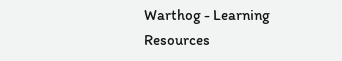Warthog - Learning Resources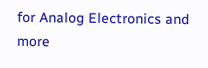for Analog Electronics and more